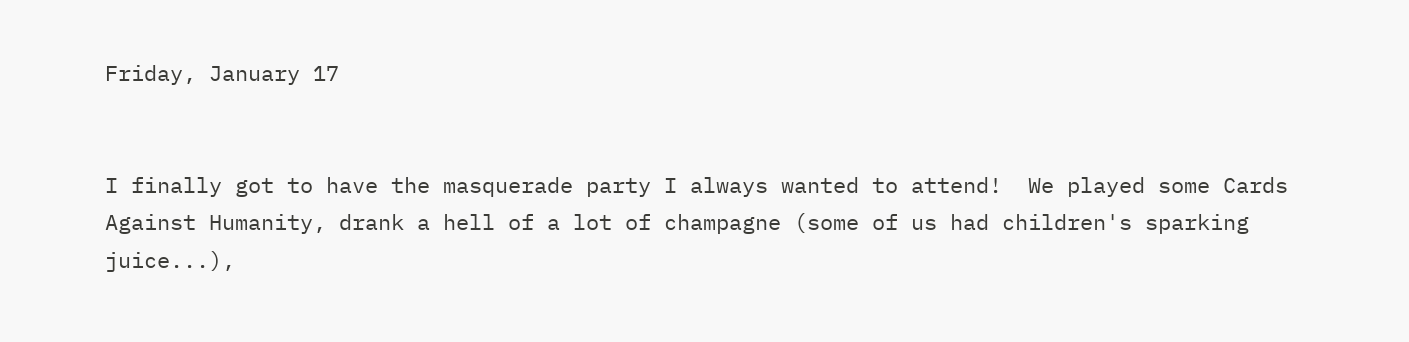Friday, January 17


I finally got to have the masquerade party I always wanted to attend!  We played some Cards Against Humanity, drank a hell of a lot of champagne (some of us had children's sparking juice...),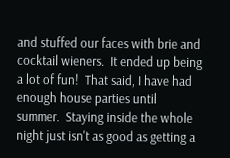and stuffed our faces with brie and cocktail wieners.  It ended up being a lot of fun!  That said, I have had enough house parties until summer.  Staying inside the whole night just isn't as good as getting a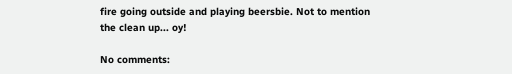fire going outside and playing beersbie. Not to mention the clean up... oy!

No comments: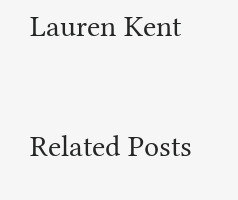Lauren Kent

Related Posts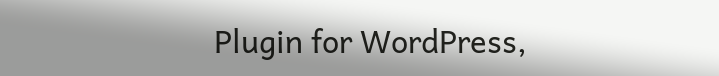Plugin for WordPress,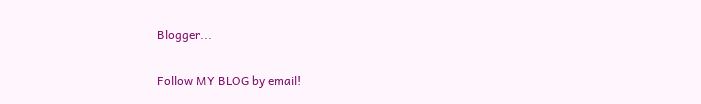Blogger...

Follow MY BLOG by email!